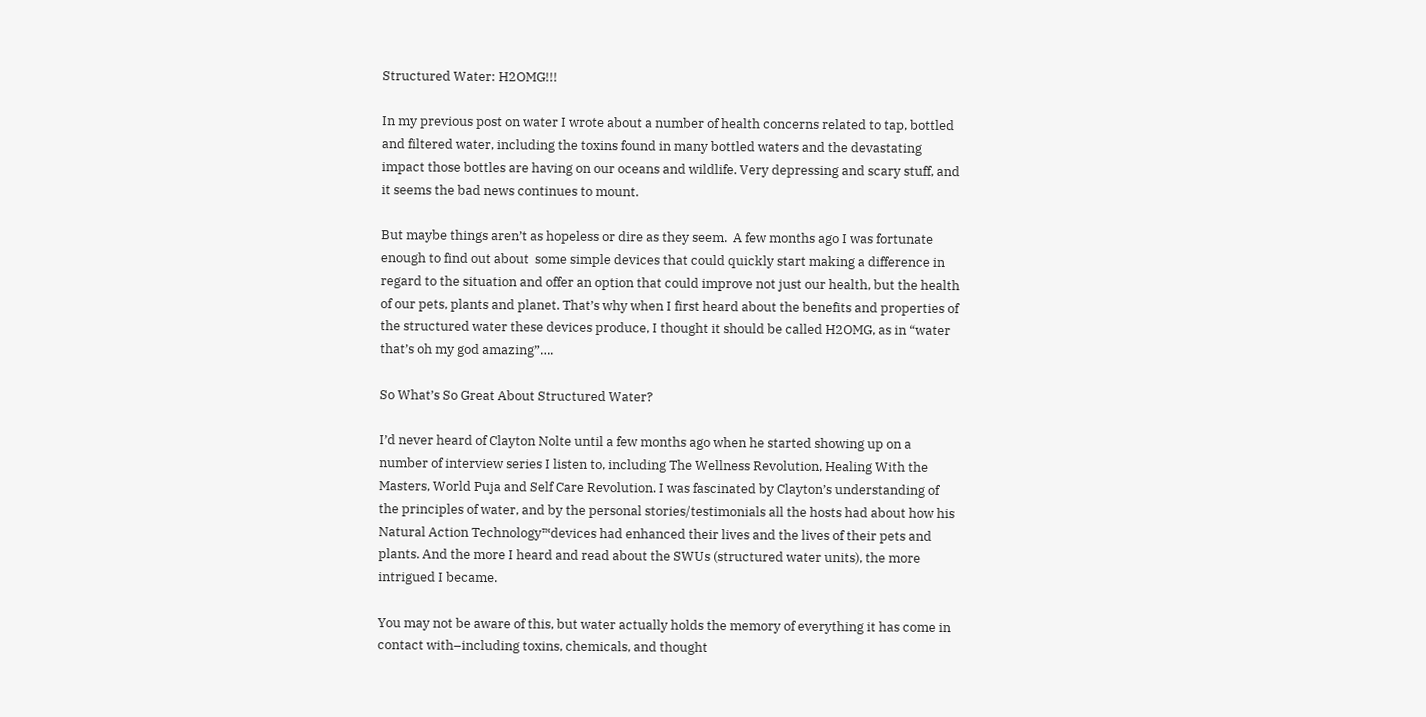Structured Water: H2OMG!!!

In my previous post on water I wrote about a number of health concerns related to tap, bottled and filtered water, including the toxins found in many bottled waters and the devastating impact those bottles are having on our oceans and wildlife. Very depressing and scary stuff, and it seems the bad news continues to mount.

But maybe things aren’t as hopeless or dire as they seem.  A few months ago I was fortunate enough to find out about  some simple devices that could quickly start making a difference in regard to the situation and offer an option that could improve not just our health, but the health of our pets, plants and planet. That’s why when I first heard about the benefits and properties of the structured water these devices produce, I thought it should be called H2OMG, as in “water that’s oh my god amazing”….

So What’s So Great About Structured Water?

I’d never heard of Clayton Nolte until a few months ago when he started showing up on a number of interview series I listen to, including The Wellness Revolution, Healing With the Masters, World Puja and Self Care Revolution. I was fascinated by Clayton’s understanding of the principles of water, and by the personal stories/testimonials all the hosts had about how his Natural Action Technology™devices had enhanced their lives and the lives of their pets and plants. And the more I heard and read about the SWUs (structured water units), the more intrigued I became.

You may not be aware of this, but water actually holds the memory of everything it has come in contact with–including toxins, chemicals, and thought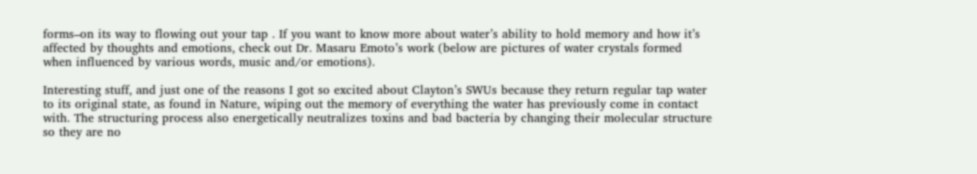forms–on its way to flowing out your tap . If you want to know more about water’s ability to hold memory and how it’s affected by thoughts and emotions, check out Dr. Masaru Emoto’s work (below are pictures of water crystals formed when influenced by various words, music and/or emotions).

Interesting stuff, and just one of the reasons I got so excited about Clayton’s SWUs because they return regular tap water to its original state, as found in Nature, wiping out the memory of everything the water has previously come in contact with. The structuring process also energetically neutralizes toxins and bad bacteria by changing their molecular structure so they are no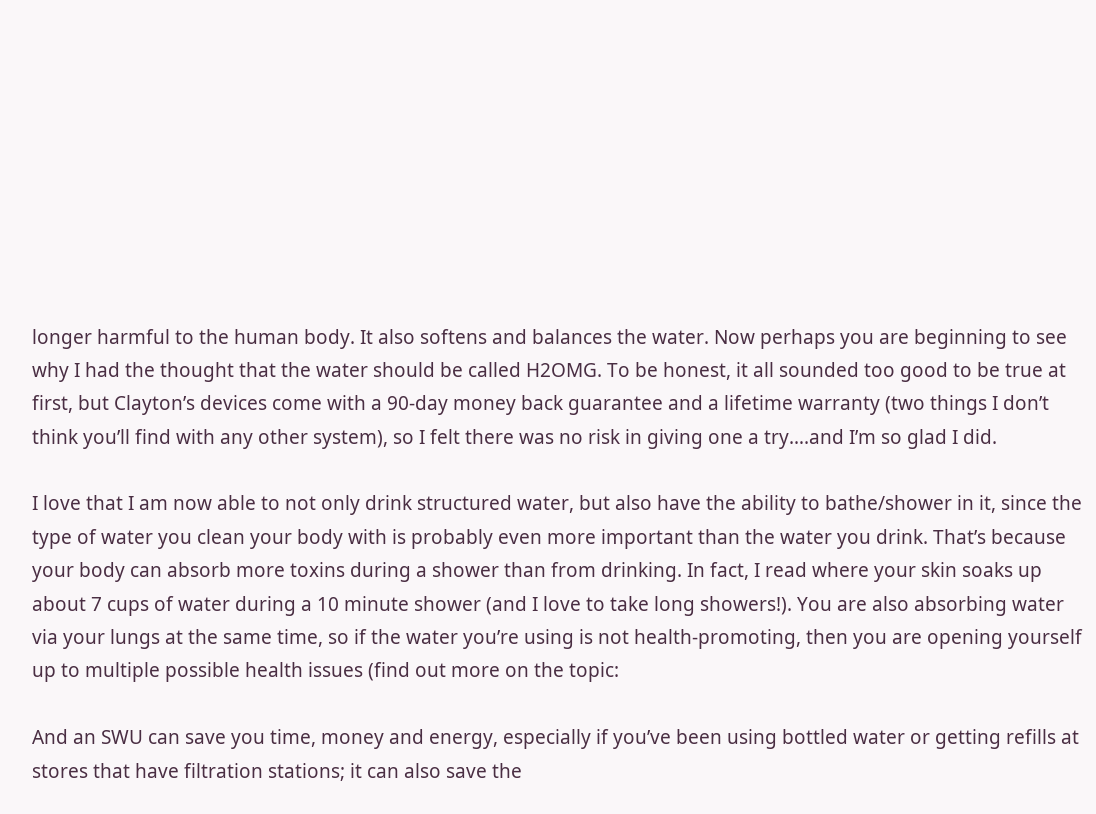longer harmful to the human body. It also softens and balances the water. Now perhaps you are beginning to see why I had the thought that the water should be called H2OMG. To be honest, it all sounded too good to be true at first, but Clayton’s devices come with a 90-day money back guarantee and a lifetime warranty (two things I don’t think you’ll find with any other system), so I felt there was no risk in giving one a try….and I’m so glad I did.

I love that I am now able to not only drink structured water, but also have the ability to bathe/shower in it, since the type of water you clean your body with is probably even more important than the water you drink. That’s because your body can absorb more toxins during a shower than from drinking. In fact, I read where your skin soaks up about 7 cups of water during a 10 minute shower (and I love to take long showers!). You are also absorbing water via your lungs at the same time, so if the water you’re using is not health-promoting, then you are opening yourself up to multiple possible health issues (find out more on the topic:

And an SWU can save you time, money and energy, especially if you’ve been using bottled water or getting refills at stores that have filtration stations; it can also save the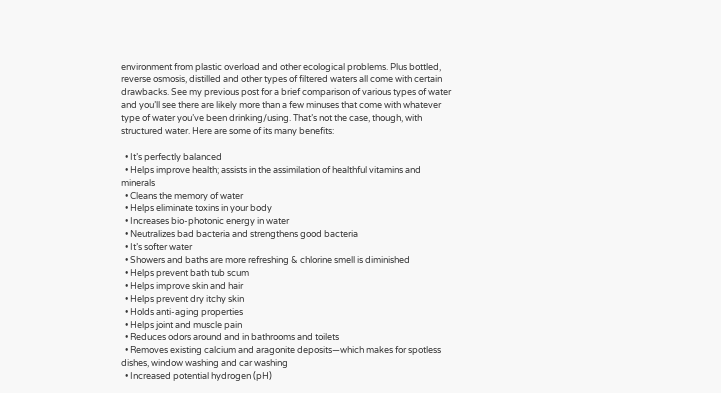environment from plastic overload and other ecological problems. Plus bottled, reverse osmosis, distilled and other types of filtered waters all come with certain drawbacks. See my previous post for a brief comparison of various types of water and you’ll see there are likely more than a few minuses that come with whatever type of water you’ve been drinking/using. That’s not the case, though, with structured water. Here are some of its many benefits:

  • It’s perfectly balanced
  • Helps improve health; assists in the assimilation of healthful vitamins and minerals
  • Cleans the memory of water
  • Helps eliminate toxins in your body
  • Increases bio-photonic energy in water
  • Neutralizes bad bacteria and strengthens good bacteria
  • It’s softer water
  • Showers and baths are more refreshing & chlorine smell is diminished
  • Helps prevent bath tub scum
  • Helps improve skin and hair
  • Helps prevent dry itchy skin
  • Holds anti-aging properties
  • Helps joint and muscle pain
  • Reduces odors around and in bathrooms and toilets
  • Removes existing calcium and aragonite deposits—which makes for spotless dishes, window washing and car washing
  • Increased potential hydrogen (pH)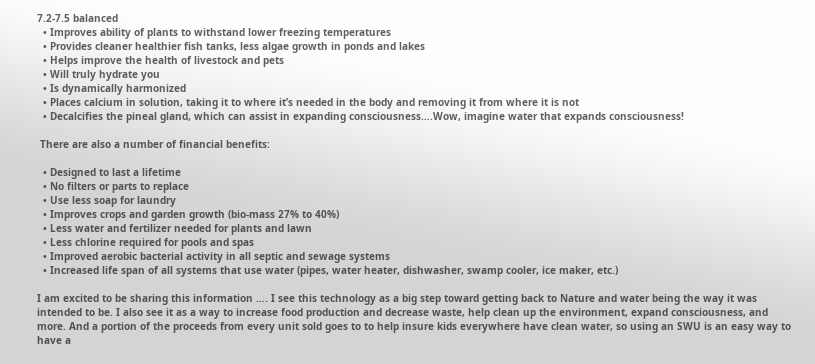7.2-7.5 balanced
  • Improves ability of plants to withstand lower freezing temperatures
  • Provides cleaner healthier fish tanks, less algae growth in ponds and lakes
  • Helps improve the health of livestock and pets
  • Will truly hydrate you
  • Is dynamically harmonized
  • Places calcium in solution, taking it to where it’s needed in the body and removing it from where it is not
  • Decalcifies the pineal gland, which can assist in expanding consciousness….Wow, imagine water that expands consciousness!

 There are also a number of financial benefits:

  • Designed to last a lifetime
  • No filters or parts to replace
  • Use less soap for laundry
  • Improves crops and garden growth (bio-mass 27% to 40%)
  • Less water and fertilizer needed for plants and lawn
  • Less chlorine required for pools and spas
  • Improved aerobic bacterial activity in all septic and sewage systems
  • Increased life span of all systems that use water (pipes, water heater, dishwasher, swamp cooler, ice maker, etc.)

I am excited to be sharing this information …. I see this technology as a big step toward getting back to Nature and water being the way it was intended to be. I also see it as a way to increase food production and decrease waste, help clean up the environment, expand consciousness, and more. And a portion of the proceeds from every unit sold goes to to help insure kids everywhere have clean water, so using an SWU is an easy way to have a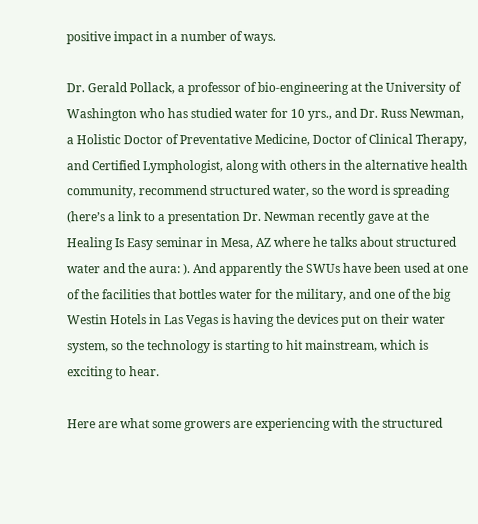positive impact in a number of ways.

Dr. Gerald Pollack, a professor of bio-engineering at the University of Washington who has studied water for 10 yrs., and Dr. Russ Newman, a Holistic Doctor of Preventative Medicine, Doctor of Clinical Therapy, and Certified Lymphologist, along with others in the alternative health community, recommend structured water, so the word is spreading (here’s a link to a presentation Dr. Newman recently gave at the Healing Is Easy seminar in Mesa, AZ where he talks about structured water and the aura: ). And apparently the SWUs have been used at one of the facilities that bottles water for the military, and one of the big Westin Hotels in Las Vegas is having the devices put on their water system, so the technology is starting to hit mainstream, which is exciting to hear.

Here are what some growers are experiencing with the structured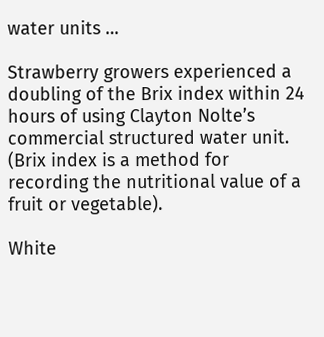water units …

Strawberry growers experienced a doubling of the Brix index within 24 hours of using Clayton Nolte’s commercial structured water unit. (Brix index is a method for recording the nutritional value of a fruit or vegetable).

White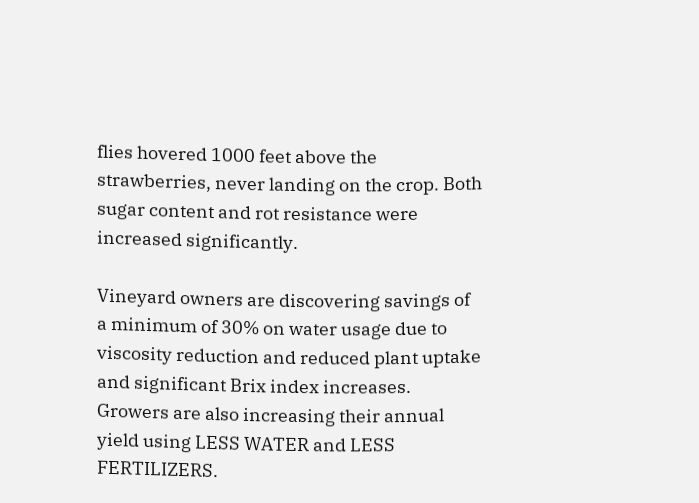flies hovered 1000 feet above the strawberries, never landing on the crop. Both sugar content and rot resistance were increased significantly.

Vineyard owners are discovering savings of a minimum of 30% on water usage due to viscosity reduction and reduced plant uptake and significant Brix index increases. Growers are also increasing their annual yield using LESS WATER and LESS FERTILIZERS.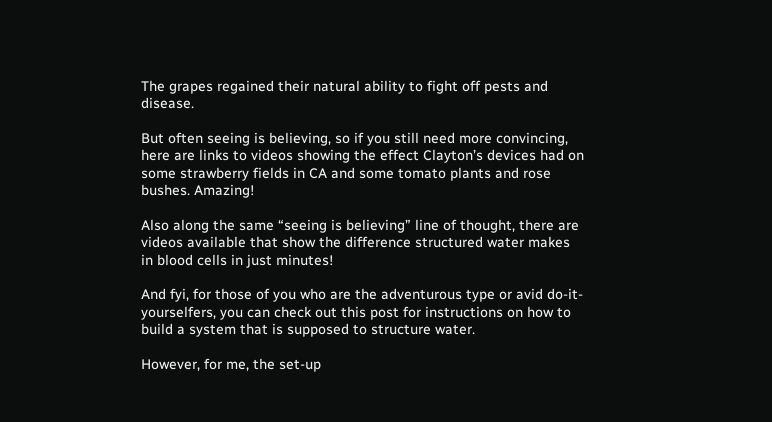The grapes regained their natural ability to fight off pests and disease.

But often seeing is believing, so if you still need more convincing, here are links to videos showing the effect Clayton’s devices had on some strawberry fields in CA and some tomato plants and rose bushes. Amazing!

Also along the same “seeing is believing” line of thought, there are videos available that show the difference structured water makes in blood cells in just minutes!

And fyi, for those of you who are the adventurous type or avid do-it-yourselfers, you can check out this post for instructions on how to build a system that is supposed to structure water.

However, for me, the set-up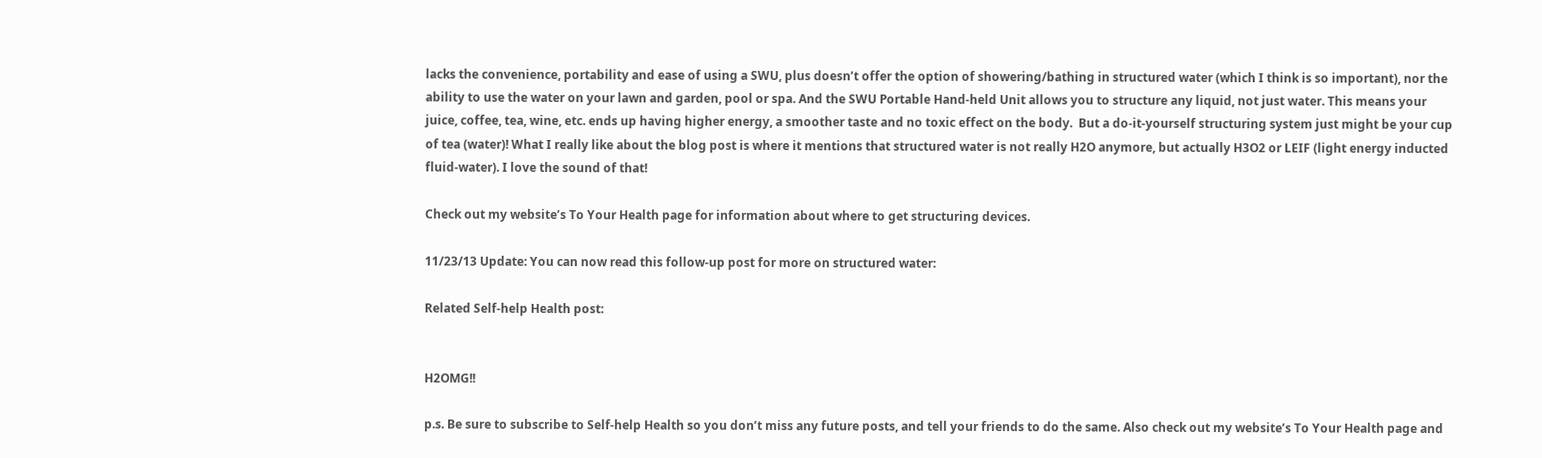lacks the convenience, portability and ease of using a SWU, plus doesn’t offer the option of showering/bathing in structured water (which I think is so important), nor the ability to use the water on your lawn and garden, pool or spa. And the SWU Portable Hand-held Unit allows you to structure any liquid, not just water. This means your juice, coffee, tea, wine, etc. ends up having higher energy, a smoother taste and no toxic effect on the body.  But a do-it-yourself structuring system just might be your cup of tea (water)! What I really like about the blog post is where it mentions that structured water is not really H2O anymore, but actually H3O2 or LEIF (light energy inducted fluid-water). I love the sound of that!

Check out my website’s To Your Health page for information about where to get structuring devices.

11/23/13 Update: You can now read this follow-up post for more on structured water:

Related Self-help Health post:


H2OMG!!

p.s. Be sure to subscribe to Self-help Health so you don’t miss any future posts, and tell your friends to do the same. Also check out my website’s To Your Health page and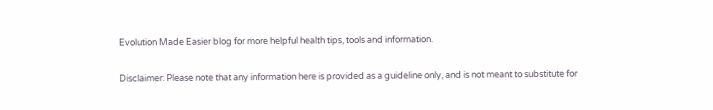Evolution Made Easier blog for more helpful health tips, tools and information.

Disclaimer: Please note that any information here is provided as a guideline only, and is not meant to substitute for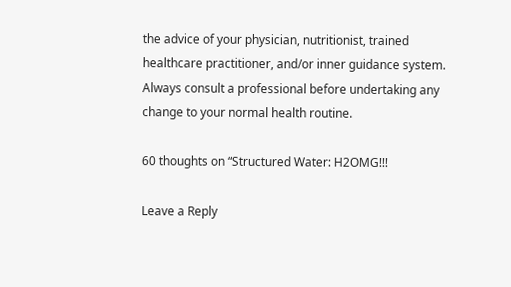the advice of your physician, nutritionist, trained healthcare practitioner, and/or inner guidance system. Always consult a professional before undertaking any change to your normal health routine.

60 thoughts on “Structured Water: H2OMG!!!

Leave a Reply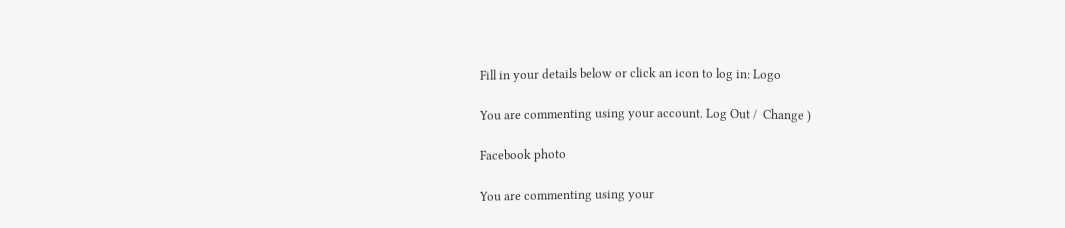Fill in your details below or click an icon to log in: Logo

You are commenting using your account. Log Out /  Change )

Facebook photo

You are commenting using your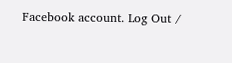Facebook account. Log Out /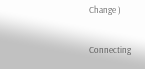Change )

Connecting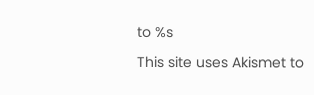to %s

This site uses Akismet to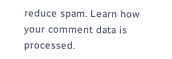reduce spam. Learn how your comment data is processed.